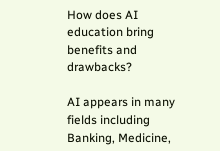How does AI education bring benefits and drawbacks?

AI appears in many fields including Banking, Medicine,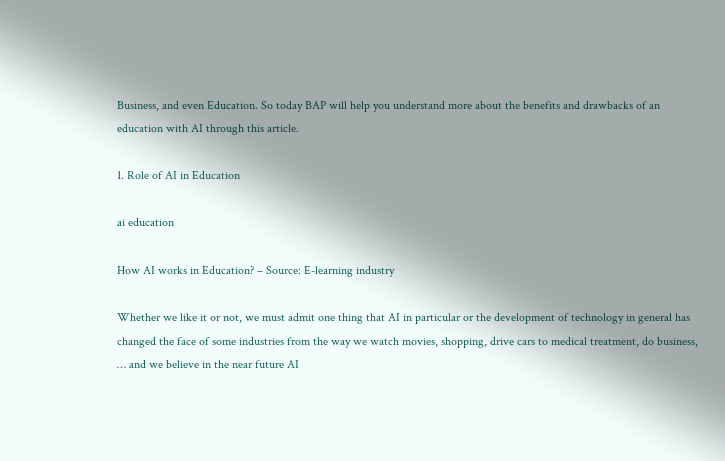Business, and even Education. So today BAP will help you understand more about the benefits and drawbacks of an education with AI through this article.

1. Role of AI in Education

ai education

How AI works in Education? – Source: E-learning industry

Whether we like it or not, we must admit one thing that AI in particular or the development of technology in general has changed the face of some industries from the way we watch movies, shopping, drive cars to medical treatment, do business, … and we believe in the near future AI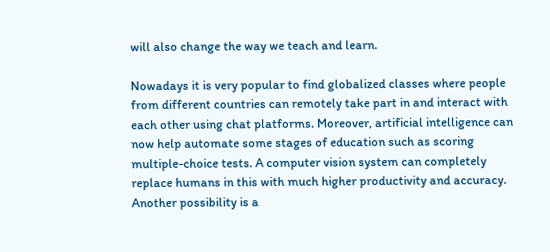will also change the way we teach and learn.

Nowadays it is very popular to find globalized classes where people from different countries can remotely take part in and interact with each other using chat platforms. Moreover, artificial intelligence can now help automate some stages of education such as scoring multiple-choice tests. A computer vision system can completely replace humans in this with much higher productivity and accuracy. Another possibility is a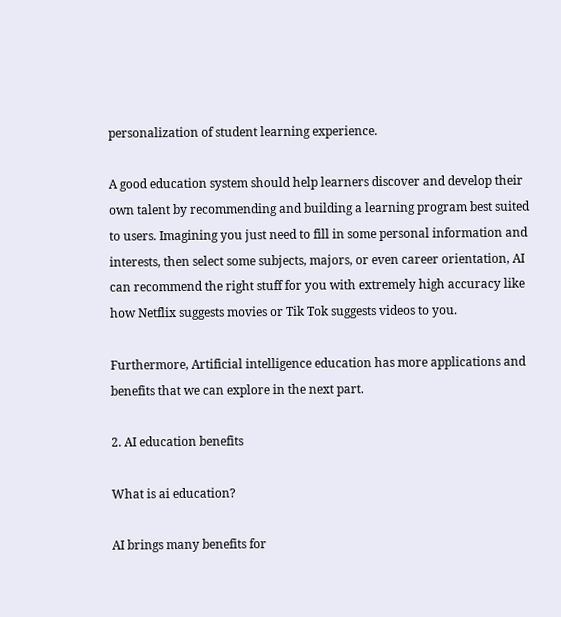personalization of student learning experience.

A good education system should help learners discover and develop their own talent by recommending and building a learning program best suited to users. Imagining you just need to fill in some personal information and interests, then select some subjects, majors, or even career orientation, AI can recommend the right stuff for you with extremely high accuracy like how Netflix suggests movies or Tik Tok suggests videos to you.

Furthermore, Artificial intelligence education has more applications and benefits that we can explore in the next part.

2. AI education benefits

What is ai education?

AI brings many benefits for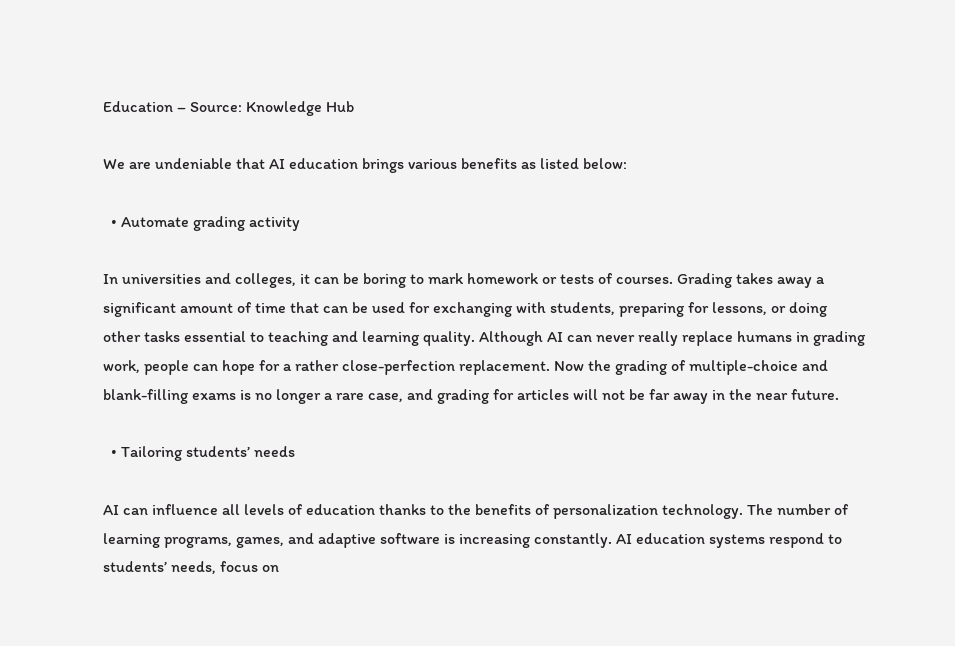Education – Source: Knowledge Hub

We are undeniable that AI education brings various benefits as listed below:

  • Automate grading activity

In universities and colleges, it can be boring to mark homework or tests of courses. Grading takes away a significant amount of time that can be used for exchanging with students, preparing for lessons, or doing other tasks essential to teaching and learning quality. Although AI can never really replace humans in grading work, people can hope for a rather close-perfection replacement. Now the grading of multiple-choice and blank-filling exams is no longer a rare case, and grading for articles will not be far away in the near future.

  • Tailoring students’ needs

AI can influence all levels of education thanks to the benefits of personalization technology. The number of learning programs, games, and adaptive software is increasing constantly. AI education systems respond to students’ needs, focus on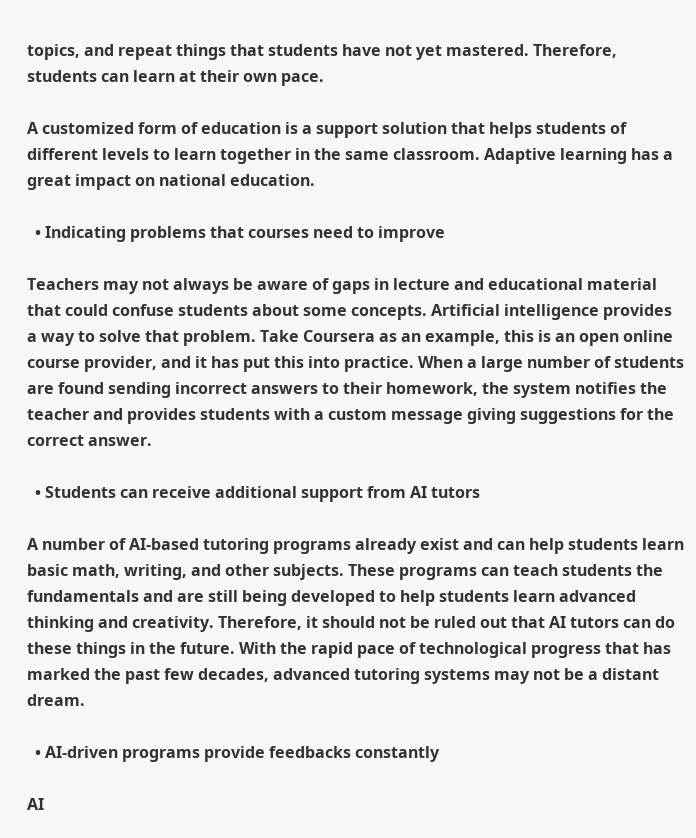topics, and repeat things that students have not yet mastered. Therefore, students can learn at their own pace.

A customized form of education is a support solution that helps students of different levels to learn together in the same classroom. Adaptive learning has a great impact on national education.

  • Indicating problems that courses need to improve

Teachers may not always be aware of gaps in lecture and educational material that could confuse students about some concepts. Artificial intelligence provides a way to solve that problem. Take Coursera as an example, this is an open online course provider, and it has put this into practice. When a large number of students are found sending incorrect answers to their homework, the system notifies the teacher and provides students with a custom message giving suggestions for the correct answer.

  • Students can receive additional support from AI tutors

A number of AI-based tutoring programs already exist and can help students learn basic math, writing, and other subjects. These programs can teach students the fundamentals and are still being developed to help students learn advanced thinking and creativity. Therefore, it should not be ruled out that AI tutors can do these things in the future. With the rapid pace of technological progress that has marked the past few decades, advanced tutoring systems may not be a distant dream.

  • AI-driven programs provide feedbacks constantly

AI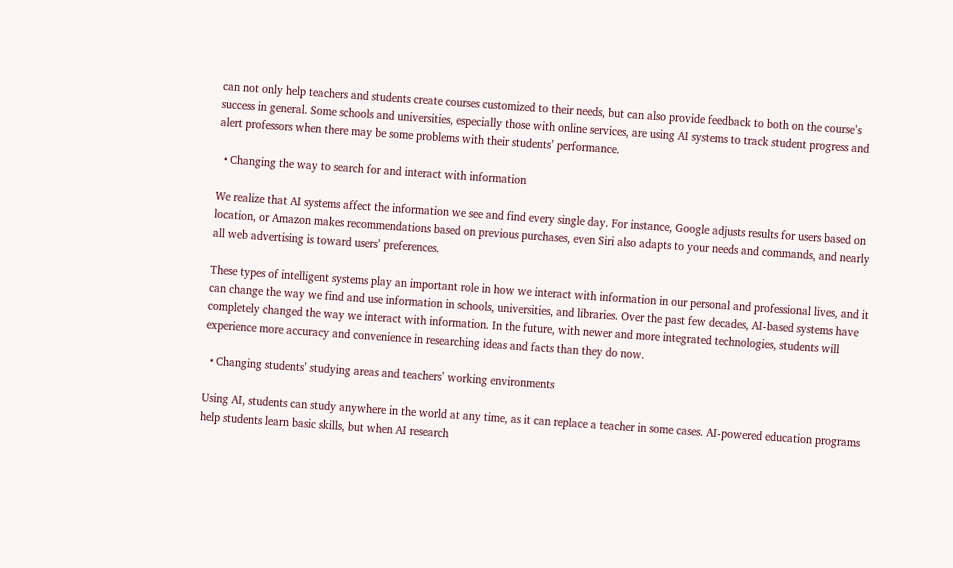can not only help teachers and students create courses customized to their needs, but can also provide feedback to both on the course’s success in general. Some schools and universities, especially those with online services, are using AI systems to track student progress and alert professors when there may be some problems with their students’ performance.

  • Changing the way to search for and interact with information

We realize that AI systems affect the information we see and find every single day. For instance, Google adjusts results for users based on location, or Amazon makes recommendations based on previous purchases, even Siri also adapts to your needs and commands, and nearly all web advertising is toward users’ preferences.

These types of intelligent systems play an important role in how we interact with information in our personal and professional lives, and it can change the way we find and use information in schools, universities, and libraries. Over the past few decades, AI-based systems have completely changed the way we interact with information. In the future, with newer and more integrated technologies, students will experience more accuracy and convenience in researching ideas and facts than they do now.

  • Changing students’ studying areas and teachers’ working environments

Using AI, students can study anywhere in the world at any time, as it can replace a teacher in some cases. AI-powered education programs help students learn basic skills, but when AI research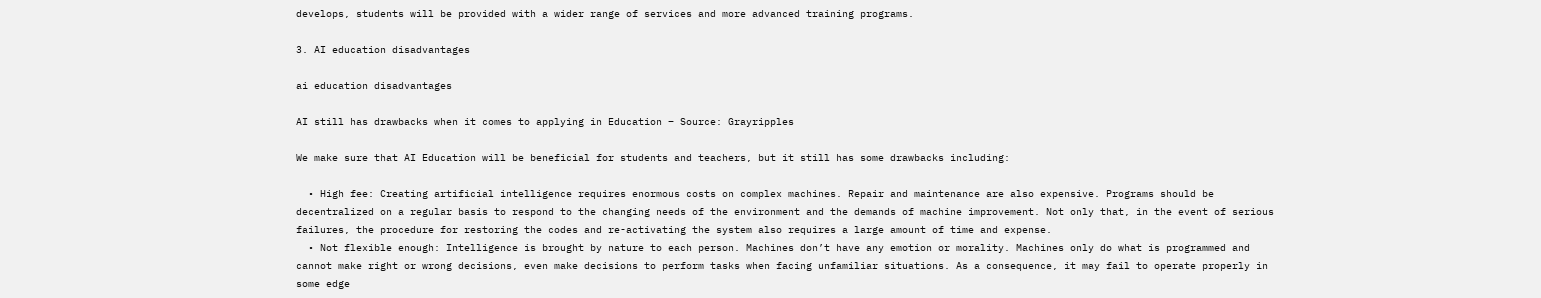develops, students will be provided with a wider range of services and more advanced training programs.

3. AI education disadvantages

ai education disadvantages

AI still has drawbacks when it comes to applying in Education – Source: Grayripples

We make sure that AI Education will be beneficial for students and teachers, but it still has some drawbacks including:

  • High fee: Creating artificial intelligence requires enormous costs on complex machines. Repair and maintenance are also expensive. Programs should be decentralized on a regular basis to respond to the changing needs of the environment and the demands of machine improvement. Not only that, in the event of serious failures, the procedure for restoring the codes and re-activating the system also requires a large amount of time and expense.
  • Not flexible enough: Intelligence is brought by nature to each person. Machines don’t have any emotion or morality. Machines only do what is programmed and cannot make right or wrong decisions, even make decisions to perform tasks when facing unfamiliar situations. As a consequence, it may fail to operate properly in some edge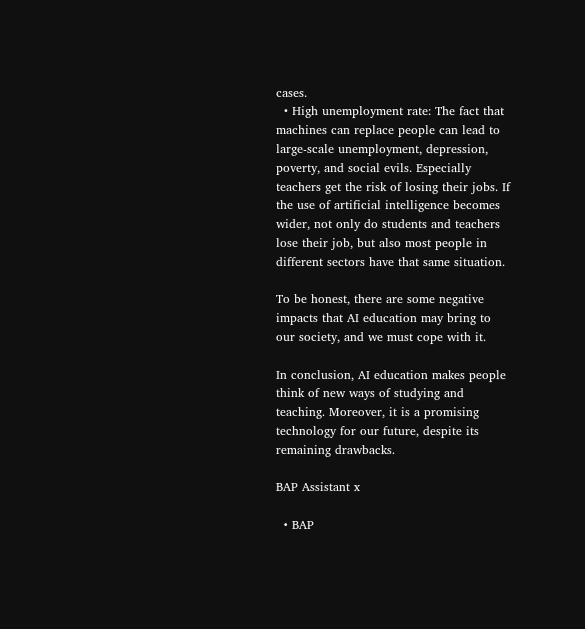cases.
  • High unemployment rate: The fact that machines can replace people can lead to large-scale unemployment, depression, poverty, and social evils. Especially teachers get the risk of losing their jobs. If the use of artificial intelligence becomes wider, not only do students and teachers lose their job, but also most people in different sectors have that same situation.

To be honest, there are some negative impacts that AI education may bring to our society, and we must cope with it.

In conclusion, AI education makes people think of new ways of studying and teaching. Moreover, it is a promising technology for our future, despite its remaining drawbacks.

BAP Assistant x

  • BAP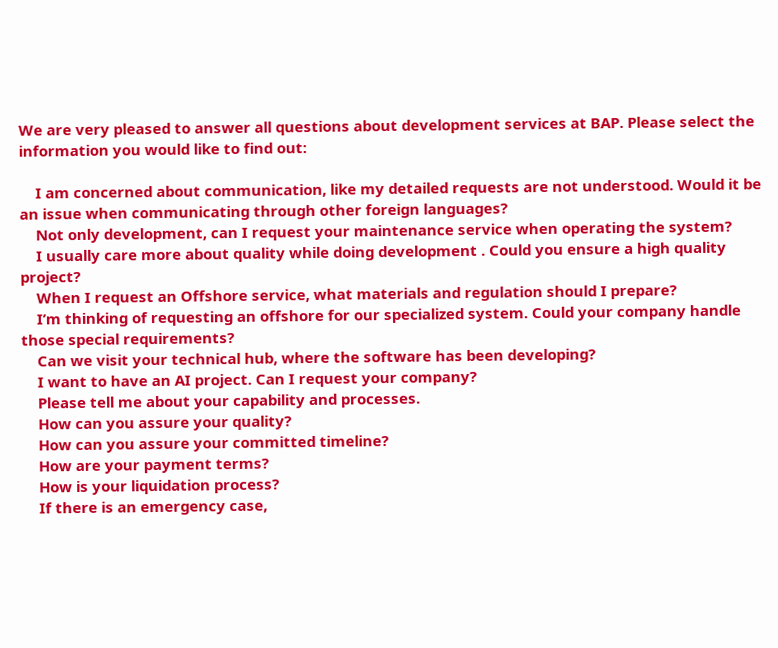We are very pleased to answer all questions about development services at BAP. Please select the information you would like to find out:

    I am concerned about communication, like my detailed requests are not understood. Would it be an issue when communicating through other foreign languages?
    Not only development, can I request your maintenance service when operating the system?
    I usually care more about quality while doing development . Could you ensure a high quality project?
    When I request an Offshore service, what materials and regulation should I prepare?
    I’m thinking of requesting an offshore for our specialized system. Could your company handle those special requirements?
    Can we visit your technical hub, where the software has been developing?
    I want to have an AI project. Can I request your company?
    Please tell me about your capability and processes.
    How can you assure your quality?
    How can you assure your committed timeline?
    How are your payment terms?
    How is your liquidation process?
    If there is an emergency case,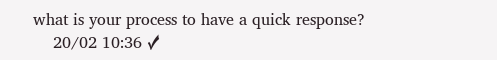what is your process to have a quick response?
    20/02 10:36 ✓